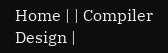Home | | Compiler Design |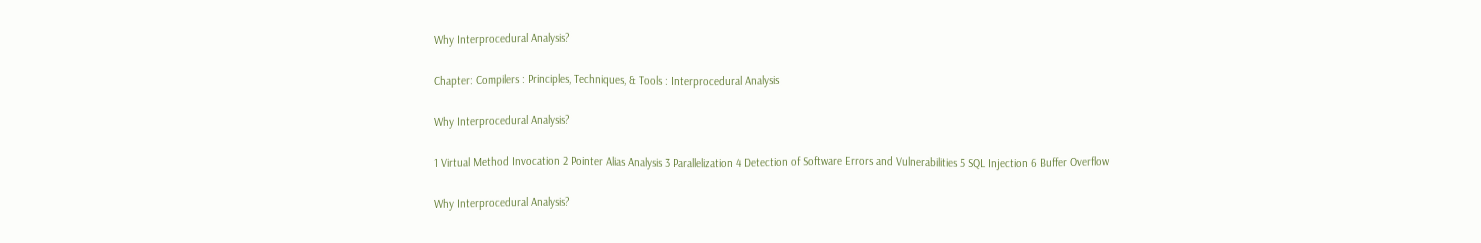Why Interprocedural Analysis?

Chapter: Compilers : Principles, Techniques, & Tools : Interprocedural Analysis

Why Interprocedural Analysis?

1 Virtual Method Invocation 2 Pointer Alias Analysis 3 Parallelization 4 Detection of Software Errors and Vulnerabilities 5 SQL Injection 6 Buffer Overflow

Why Interprocedural Analysis?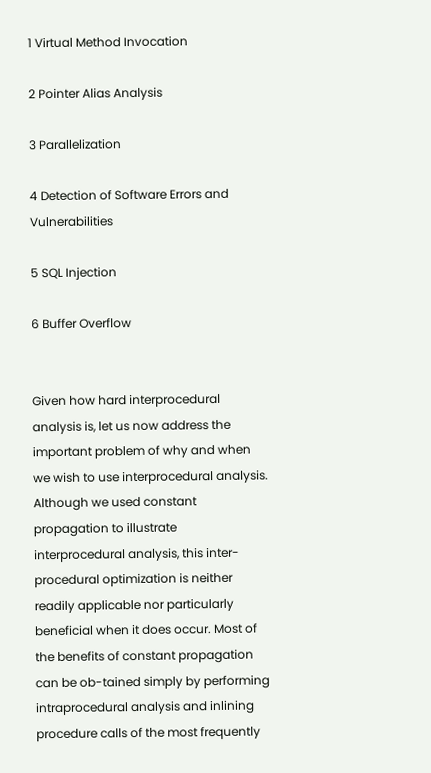1 Virtual Method Invocation

2 Pointer Alias Analysis

3 Parallelization

4 Detection of Software Errors and Vulnerabilities

5 SQL Injection

6 Buffer Overflow


Given how hard interprocedural analysis is, let us now address the important problem of why and when we wish to use interprocedural analysis. Although we used constant propagation to illustrate interprocedural analysis, this inter-procedural optimization is neither readily applicable nor particularly beneficial when it does occur. Most of the benefits of constant propagation can be ob-tained simply by performing intraprocedural analysis and inlining procedure calls of the most frequently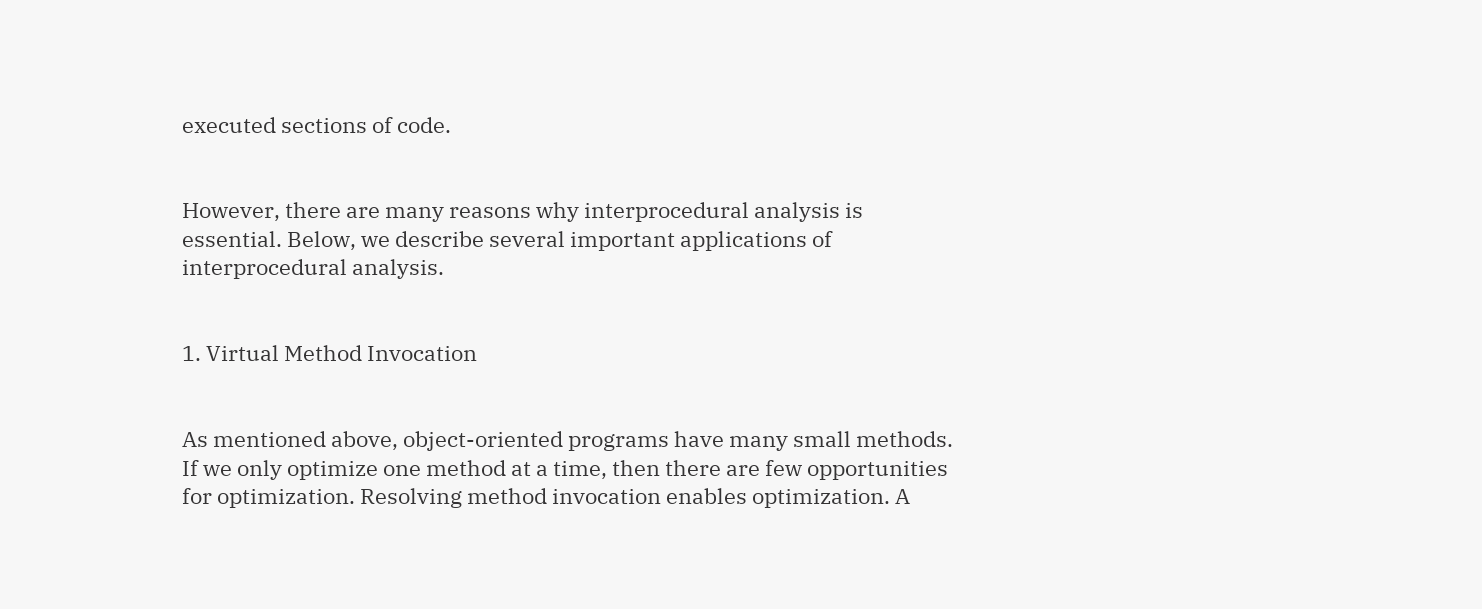executed sections of code.


However, there are many reasons why interprocedural analysis is essential. Below, we describe several important applications of interprocedural analysis.


1. Virtual Method Invocation


As mentioned above, object-oriented programs have many small methods. If we only optimize one method at a time, then there are few opportunities for optimization. Resolving method invocation enables optimization. A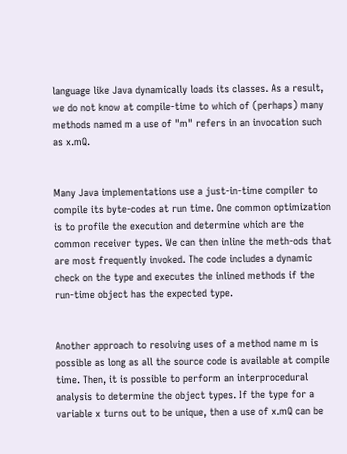language like Java dynamically loads its classes. As a result, we do not know at compile-time to which of (perhaps) many methods named m a use of "m" refers in an invocation such as x.mQ.


Many Java implementations use a just-in-time compiler to compile its byte-codes at run time. One common optimization is to profile the execution and determine which are the common receiver types. We can then inline the meth-ods that are most frequently invoked. The code includes a dynamic check on the type and executes the inlined methods if the run-time object has the expected type.


Another approach to resolving uses of a method name m is possible as long as all the source code is available at compile time. Then, it is possible to perform an interprocedural analysis to determine the object types. If the type for a variable x turns out to be unique, then a use of x.mQ can be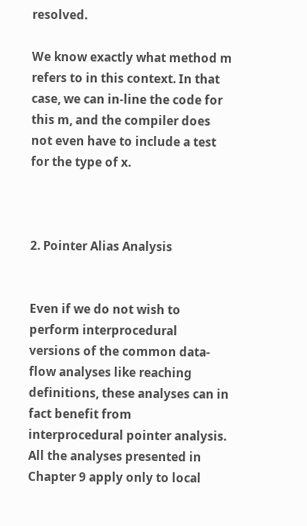resolved.

We know exactly what method m refers to in this context. In that case, we can in-line the code for this m, and the compiler does not even have to include a test for the type of x.



2. Pointer Alias Analysis


Even if we do not wish to perform interprocedural versions of the common data-flow analyses like reaching definitions, these analyses can in fact benefit from interprocedural pointer analysis. All the analyses presented in Chapter 9 apply only to local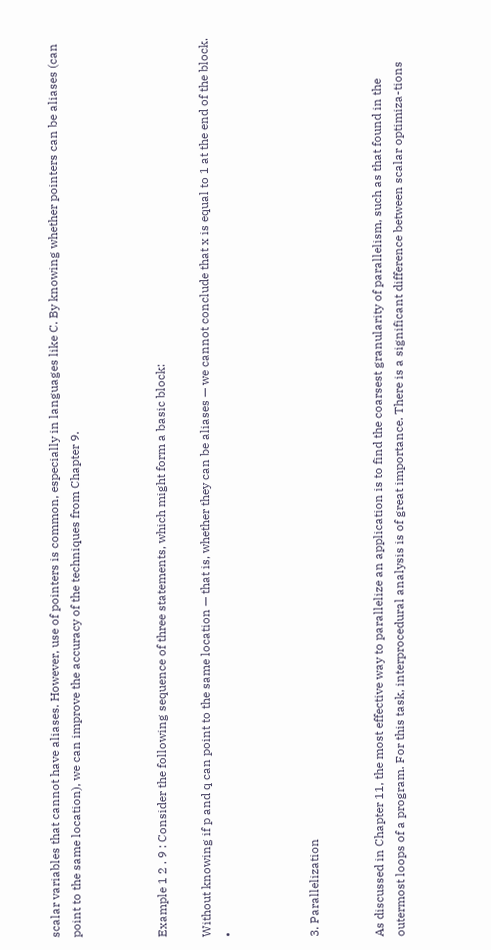scalar variables that cannot have aliases. However, use of pointers is common, especially in languages like C. By knowing whether pointers can be aliases (can point to the same location), we can improve the accuracy of the techniques from Chapter 9.



Example 1 2 . 9 : Consider the following sequence of three statements, which might form a basic block:

Without knowing if p and q can point to the same location — that is, whether they can be aliases — we cannot conclude that x is equal to 1 at the end of the block. •



3. Parallelization


As discussed in Chapter 11, the most effective way to parallelize an application is to find the coarsest granularity of parallelism, such as that found in the outermost loops of a program. For this task, interprocedural analysis is of great importance. There is a significant difference between scalar optimiza-tions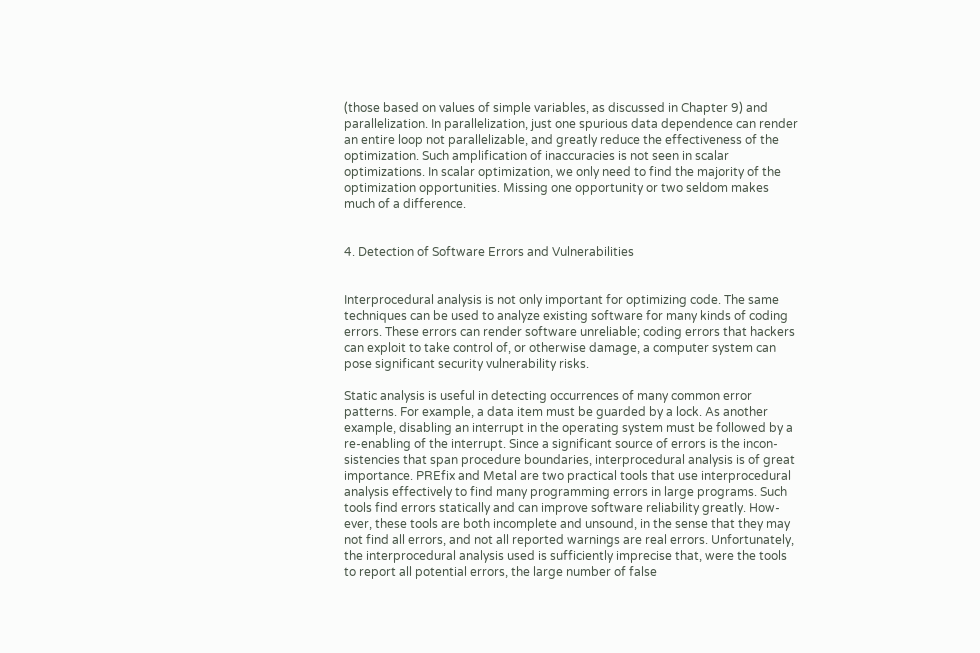(those based on values of simple variables, as discussed in Chapter 9) and parallelization. In parallelization, just one spurious data dependence can render an entire loop not parallelizable, and greatly reduce the effectiveness of the optimization. Such amplification of inaccuracies is not seen in scalar optimizations. In scalar optimization, we only need to find the majority of the optimization opportunities. Missing one opportunity or two seldom makes much of a difference.


4. Detection of Software Errors and Vulnerabilities


Interprocedural analysis is not only important for optimizing code. The same techniques can be used to analyze existing software for many kinds of coding errors. These errors can render software unreliable; coding errors that hackers can exploit to take control of, or otherwise damage, a computer system can pose significant security vulnerability risks.

Static analysis is useful in detecting occurrences of many common error patterns. For example, a data item must be guarded by a lock. As another example, disabling an interrupt in the operating system must be followed by a re-enabling of the interrupt. Since a significant source of errors is the incon-sistencies that span procedure boundaries, interprocedural analysis is of great importance. PREfix and Metal are two practical tools that use interprocedural analysis effectively to find many programming errors in large programs. Such tools find errors statically and can improve software reliability greatly. How-ever, these tools are both incomplete and unsound, in the sense that they may not find all errors, and not all reported warnings are real errors. Unfortunately, the interprocedural analysis used is sufficiently imprecise that, were the tools to report all potential errors, the large number of false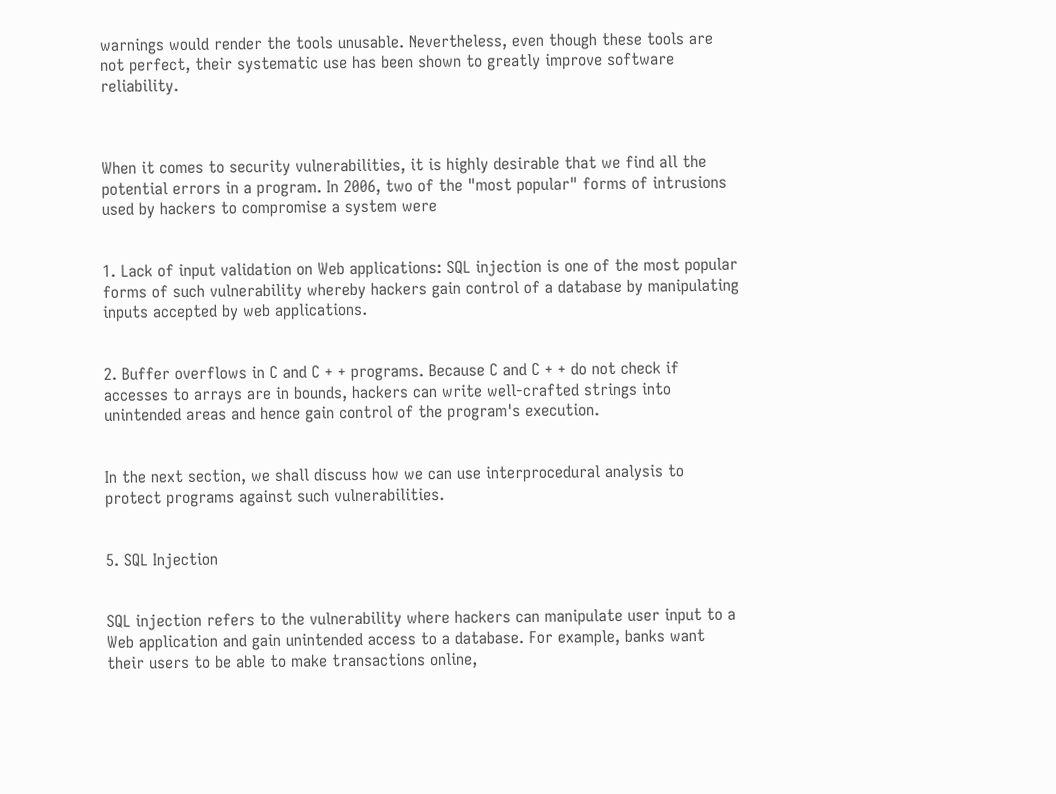warnings would render the tools unusable. Nevertheless, even though these tools are not perfect, their systematic use has been shown to greatly improve software reliability.



When it comes to security vulnerabilities, it is highly desirable that we find all the potential errors in a program. In 2006, two of the "most popular" forms of intrusions used by hackers to compromise a system were


1. Lack of input validation on Web applications: SQL injection is one of the most popular forms of such vulnerability whereby hackers gain control of a database by manipulating inputs accepted by web applications.


2. Buffer overflows in C and C + + programs. Because C and C + + do not check if accesses to arrays are in bounds, hackers can write well-crafted strings into unintended areas and hence gain control of the program's execution.


In the next section, we shall discuss how we can use interprocedural analysis to protect programs against such vulnerabilities.


5. SQL Injection


SQL injection refers to the vulnerability where hackers can manipulate user input to a Web application and gain unintended access to a database. For example, banks want their users to be able to make transactions online,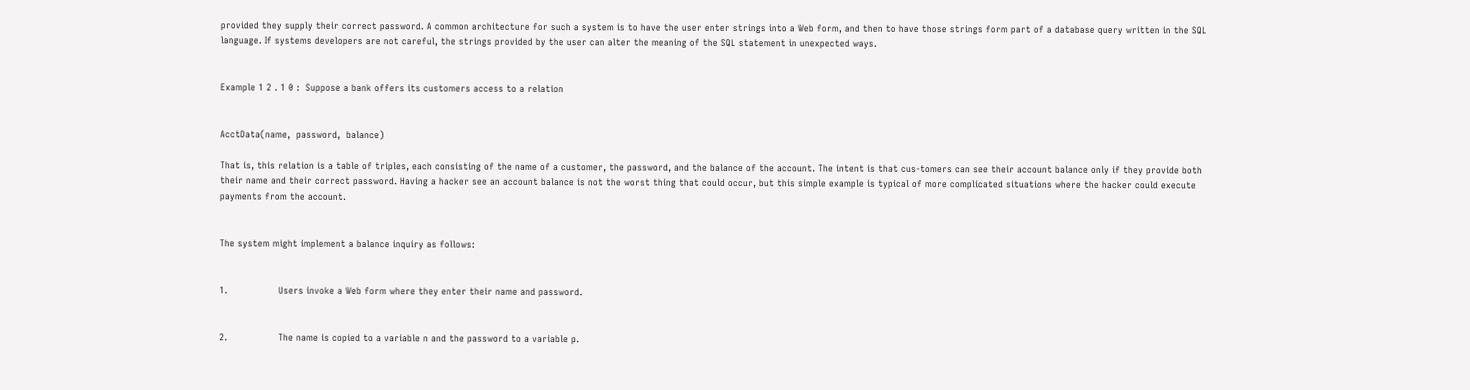provided they supply their correct password. A common architecture for such a system is to have the user enter strings into a Web form, and then to have those strings form part of a database query written in the SQL language. If systems developers are not careful, the strings provided by the user can alter the meaning of the SQL statement in unexpected ways.


Example 1 2 . 1 0 :  Suppose a bank offers its customers access to a relation


AcctData(name,  password,  balance)

That is, this relation is a table of triples, each consisting of the name of a customer, the password, and the balance of the account. The intent is that cus-tomers can see their account balance only if they provide both their name and their correct password. Having a hacker see an account balance is not the worst thing that could occur, but this simple example is typical of more complicated situations where the hacker could execute payments from the account.


The system might implement a balance inquiry as follows:


1.                 Users invoke a Web form where they enter their name and password.


2.                 The name is copied to a variable n and the password to a variable p.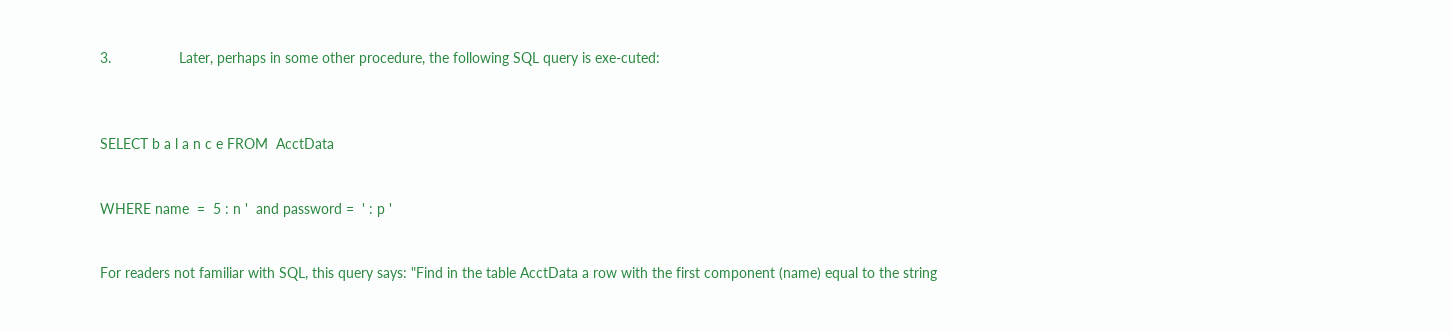3.                 Later, perhaps in some other procedure, the following SQL query is exe-cuted:



SELECT b a l a n c e FROM  AcctData


WHERE name  =  5 : n '  and password =  ' : p '


For readers not familiar with SQL, this query says: "Find in the table AcctData a row with the first component (name) equal to the string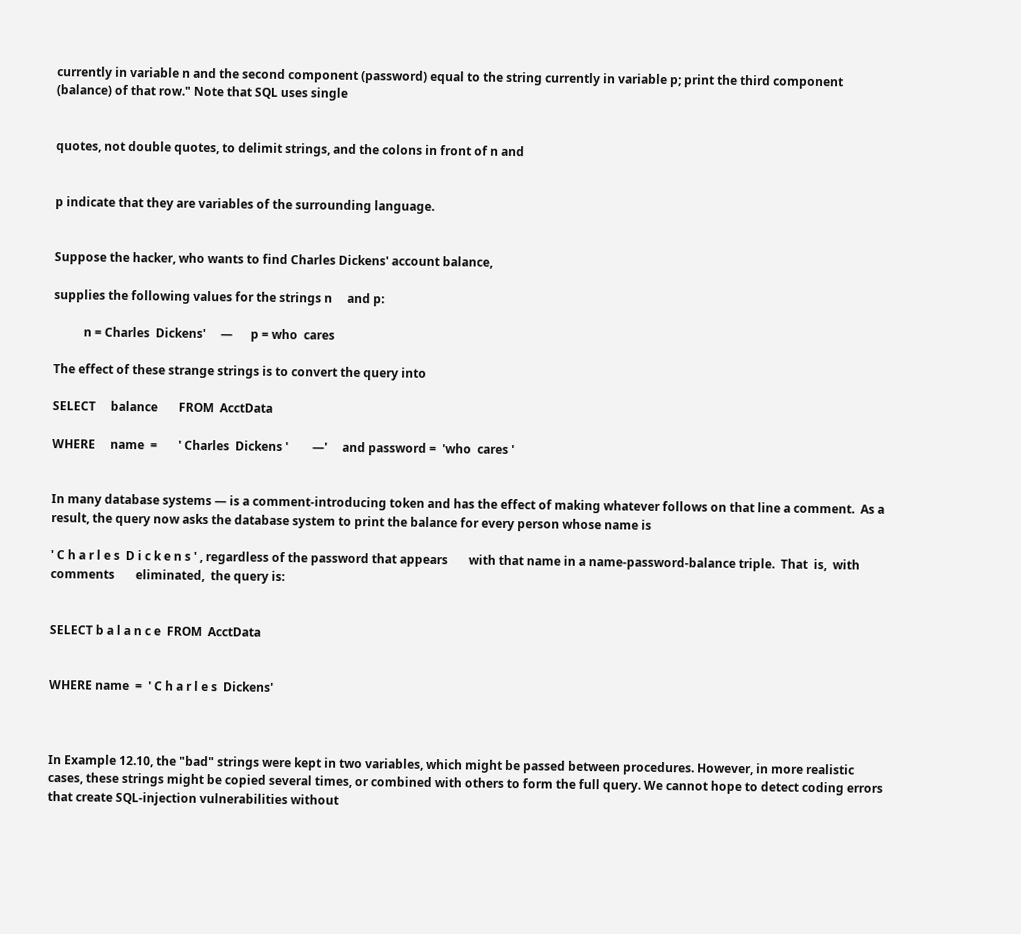currently in variable n and the second component (password) equal to the string currently in variable p; print the third component (balance) of that row." Note that SQL uses single


quotes, not double quotes, to delimit strings, and the colons in front of n and


p indicate that they are variables of the surrounding language.


Suppose the hacker, who wants to find Charles Dickens' account balance,

supplies the following values for the strings n     and p:

          n = Charles  Dickens'     —      p = who  cares

The effect of these strange strings is to convert the query into

SELECT     balance       FROM  AcctData

WHERE     name  =       ' Charles  Dickens '        —'     and password =  'who  cares '


In many database systems — is a comment-introducing token and has the effect of making whatever follows on that line a comment.  As a result, the query now asks the database system to print the balance for every person whose name is

' C h a r l e s  D i c k e n s ' , regardless of the password that appears       with that name in a name-password-balance triple.  That  is,  with comments       eliminated,  the query is:


SELECT b a l a n c e  FROM  AcctData


WHERE name  =  ' C h a r l e s  Dickens'



In Example 12.10, the "bad" strings were kept in two variables, which might be passed between procedures. However, in more realistic cases, these strings might be copied several times, or combined with others to form the full query. We cannot hope to detect coding errors that create SQL-injection vulnerabilities without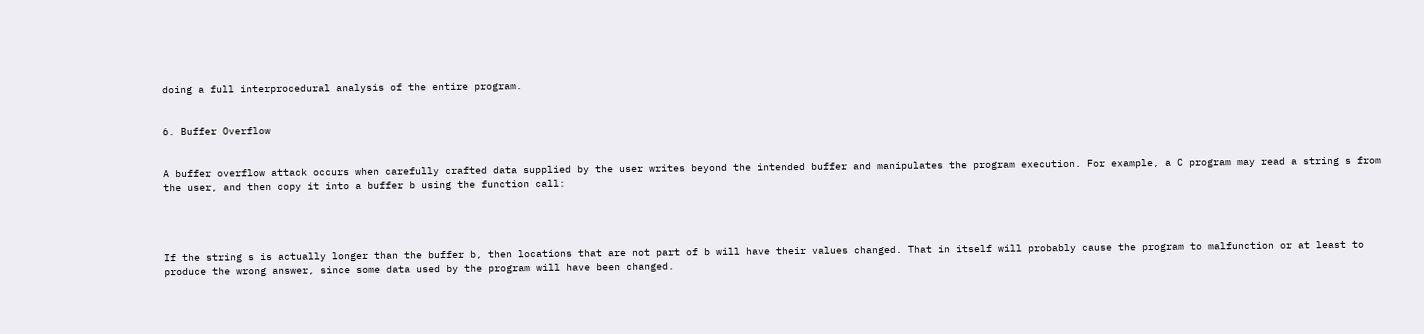doing a full interprocedural analysis of the entire program.


6. Buffer Overflow


A buffer overflow attack occurs when carefully crafted data supplied by the user writes beyond the intended buffer and manipulates the program execution. For example, a C program may read a string s from the user, and then copy it into a buffer b using the function call:




If the string s is actually longer than the buffer b, then locations that are not part of b will have their values changed. That in itself will probably cause the program to malfunction or at least to produce the wrong answer, since some data used by the program will have been changed.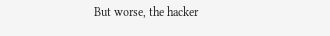But worse, the hacker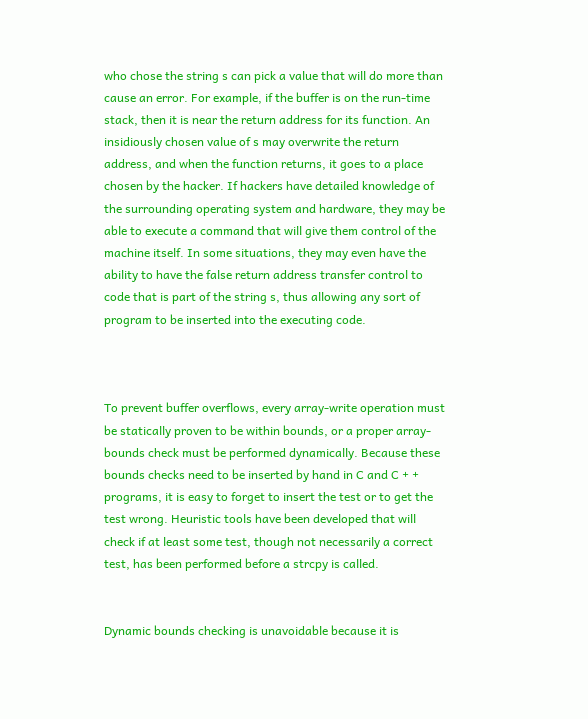who chose the string s can pick a value that will do more than cause an error. For example, if the buffer is on the run-time stack, then it is near the return address for its function. An insidiously chosen value of s may overwrite the return address, and when the function returns, it goes to a place chosen by the hacker. If hackers have detailed knowledge of the surrounding operating system and hardware, they may be able to execute a command that will give them control of the machine itself. In some situations, they may even have the ability to have the false return address transfer control to code that is part of the string s, thus allowing any sort of program to be inserted into the executing code.



To prevent buffer overflows, every array-write operation must be statically proven to be within bounds, or a proper array-bounds check must be performed dynamically. Because these bounds checks need to be inserted by hand in C and C + + programs, it is easy to forget to insert the test or to get the test wrong. Heuristic tools have been developed that will check if at least some test, though not necessarily a correct test, has been performed before a strcpy is called.


Dynamic bounds checking is unavoidable because it is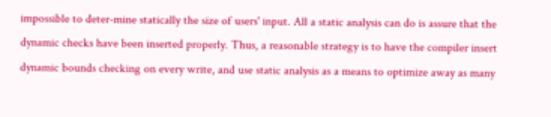impossible to deter-mine statically the size of users' input. All a static analysis can do is assure that the dynamic checks have been inserted properly. Thus, a reasonable strategy is to have the compiler insert dynamic bounds checking on every write, and use static analysis as a means to optimize away as many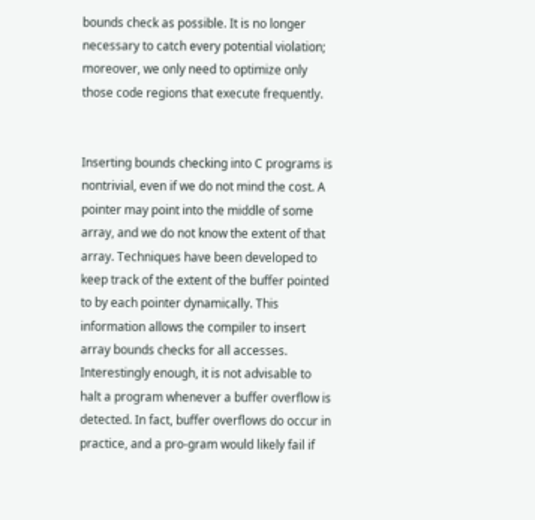bounds check as possible. It is no longer necessary to catch every potential violation; moreover, we only need to optimize only those code regions that execute frequently.


Inserting bounds checking into C programs is nontrivial, even if we do not mind the cost. A pointer may point into the middle of some array, and we do not know the extent of that array. Techniques have been developed to keep track of the extent of the buffer pointed to by each pointer dynamically. This information allows the compiler to insert array bounds checks for all accesses. Interestingly enough, it is not advisable to halt a program whenever a buffer overflow is detected. In fact, buffer overflows do occur in practice, and a pro-gram would likely fail if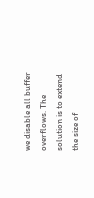we disable all buffer overflows. The solution is to extend the size of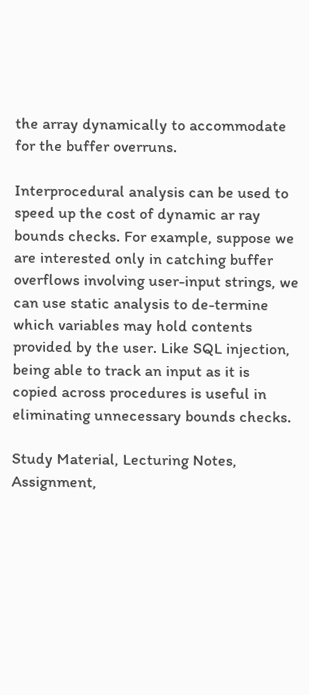the array dynamically to accommodate for the buffer overruns.

Interprocedural analysis can be used to speed up the cost of dynamic ar ray bounds checks. For example, suppose we are interested only in catching buffer overflows involving user-input strings, we can use static analysis to de-termine which variables may hold contents provided by the user. Like SQL injection, being able to track an input as it is copied across procedures is useful in eliminating unnecessary bounds checks.

Study Material, Lecturing Notes, Assignment,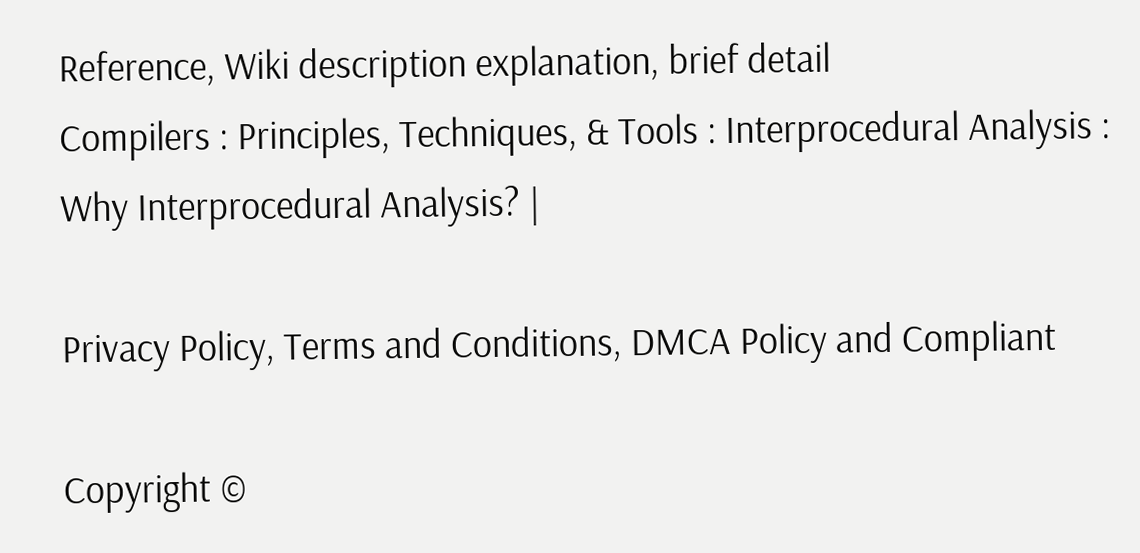Reference, Wiki description explanation, brief detail
Compilers : Principles, Techniques, & Tools : Interprocedural Analysis : Why Interprocedural Analysis? |

Privacy Policy, Terms and Conditions, DMCA Policy and Compliant

Copyright ©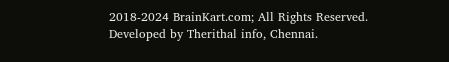2018-2024 BrainKart.com; All Rights Reserved. Developed by Therithal info, Chennai.